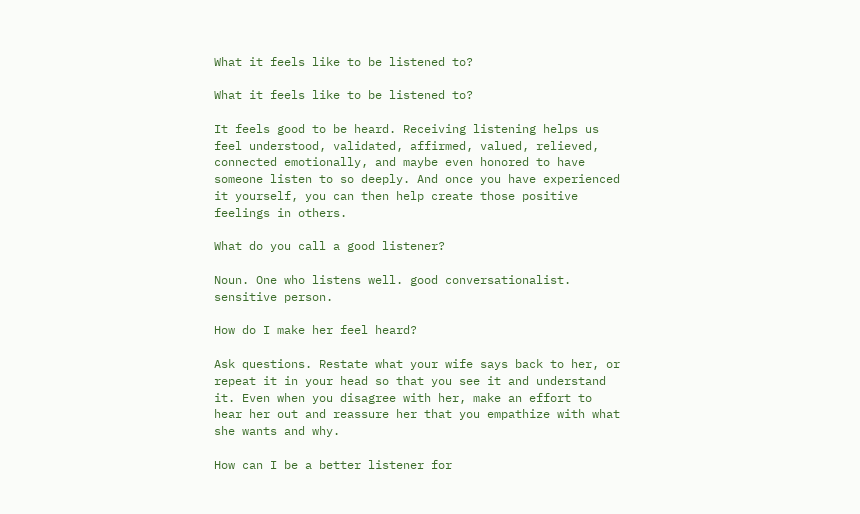What it feels like to be listened to?

What it feels like to be listened to?

It feels good to be heard. Receiving listening helps us feel understood, validated, affirmed, valued, relieved, connected emotionally, and maybe even honored to have someone listen to so deeply. And once you have experienced it yourself, you can then help create those positive feelings in others.

What do you call a good listener?

Noun. One who listens well. good conversationalist. sensitive person.

How do I make her feel heard?

Ask questions. Restate what your wife says back to her, or repeat it in your head so that you see it and understand it. Even when you disagree with her, make an effort to hear her out and reassure her that you empathize with what she wants and why.

How can I be a better listener for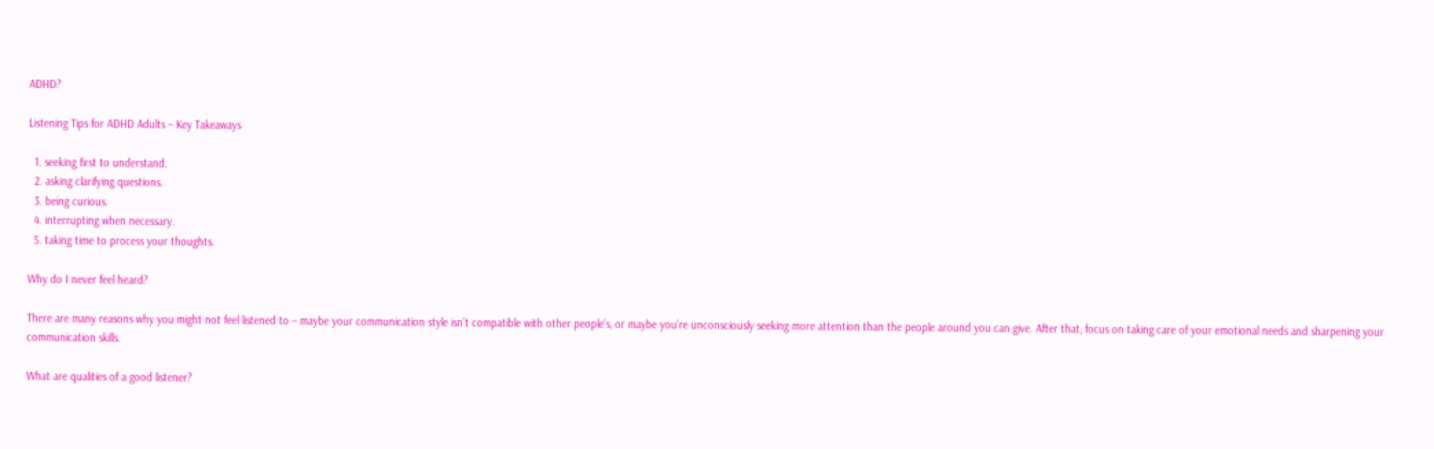ADHD?

Listening Tips for ADHD Adults – Key Takeaways

  1. seeking first to understand.
  2. asking clarifying questions.
  3. being curious.
  4. interrupting when necessary.
  5. taking time to process your thoughts.

Why do I never feel heard?

There are many reasons why you might not feel listened to – maybe your communication style isn’t compatible with other people’s, or maybe you’re unconsciously seeking more attention than the people around you can give. After that, focus on taking care of your emotional needs and sharpening your communication skills.

What are qualities of a good listener?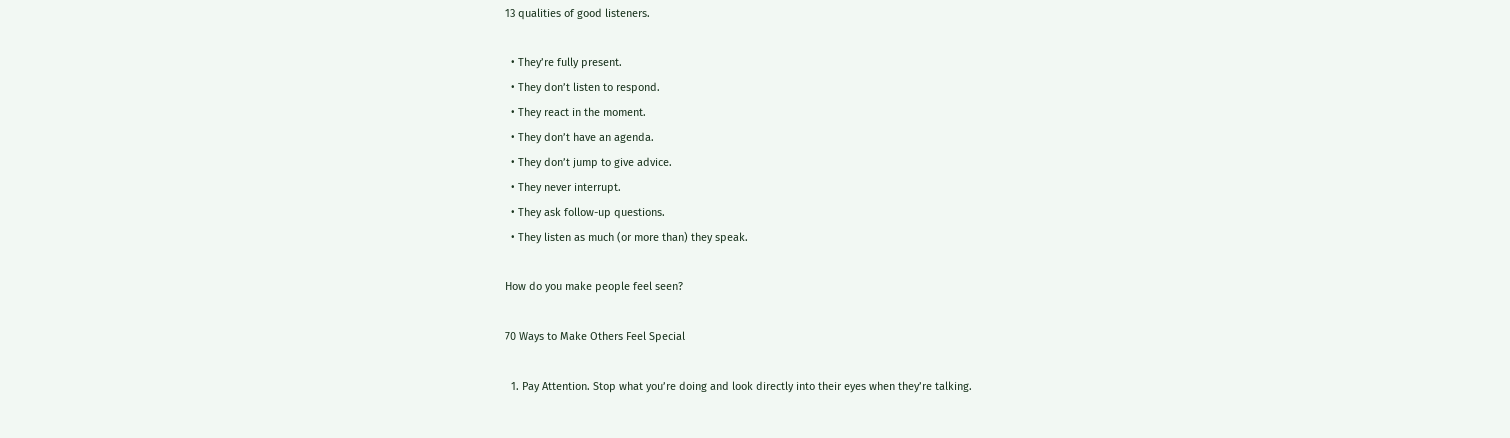13 qualities of good listeners.

  • They’re fully present.
  • They don’t listen to respond.
  • They react in the moment.
  • They don’t have an agenda.
  • They don’t jump to give advice.
  • They never interrupt.
  • They ask follow-up questions.
  • They listen as much (or more than) they speak.

How do you make people feel seen?

70 Ways to Make Others Feel Special

  1. Pay Attention. Stop what you’re doing and look directly into their eyes when they’re talking.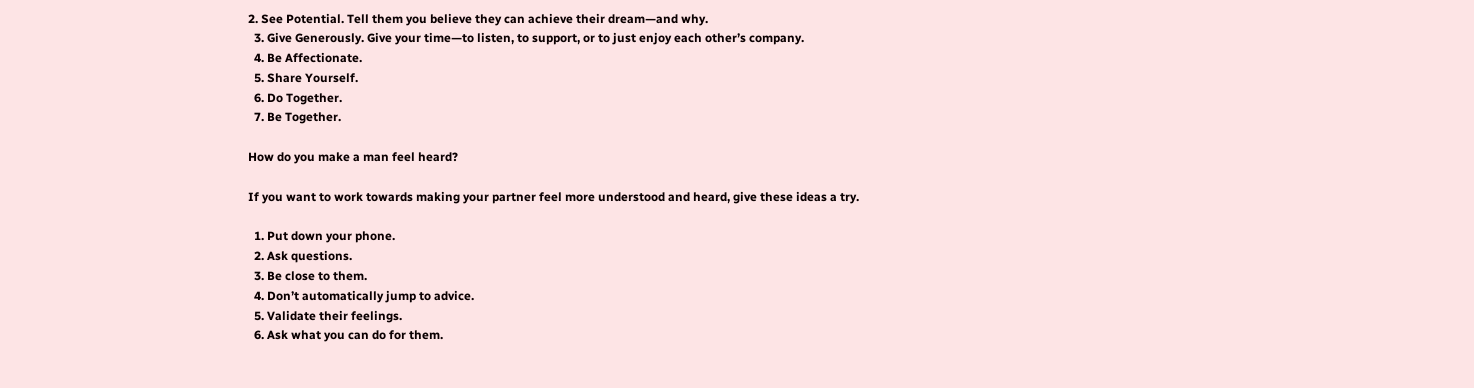2. See Potential. Tell them you believe they can achieve their dream—and why.
  3. Give Generously. Give your time—to listen, to support, or to just enjoy each other’s company.
  4. Be Affectionate.
  5. Share Yourself.
  6. Do Together.
  7. Be Together.

How do you make a man feel heard?

If you want to work towards making your partner feel more understood and heard, give these ideas a try.

  1. Put down your phone.
  2. Ask questions.
  3. Be close to them.
  4. Don’t automatically jump to advice.
  5. Validate their feelings.
  6. Ask what you can do for them.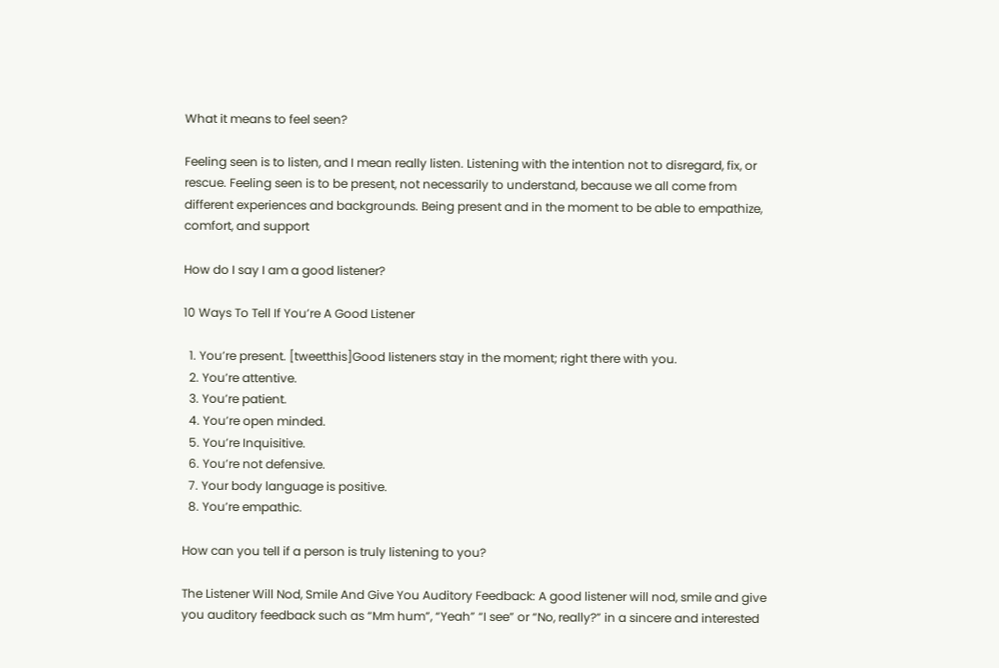What it means to feel seen?

Feeling seen is to listen, and I mean really listen. Listening with the intention not to disregard, fix, or rescue. Feeling seen is to be present, not necessarily to understand, because we all come from different experiences and backgrounds. Being present and in the moment to be able to empathize, comfort, and support

How do I say I am a good listener?

10 Ways To Tell If You’re A Good Listener

  1. You’re present. [tweetthis]Good listeners stay in the moment; right there with you.
  2. You’re attentive.
  3. You’re patient.
  4. You’re open minded.
  5. You’re Inquisitive.
  6. You’re not defensive.
  7. Your body language is positive.
  8. You’re empathic.

How can you tell if a person is truly listening to you?

The Listener Will Nod, Smile And Give You Auditory Feedback: A good listener will nod, smile and give you auditory feedback such as “Mm hum”, “Yeah” “I see” or “No, really?” in a sincere and interested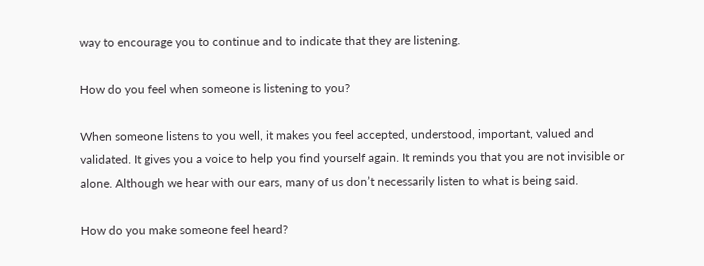way to encourage you to continue and to indicate that they are listening.

How do you feel when someone is listening to you?

When someone listens to you well, it makes you feel accepted, understood, important, valued and validated. It gives you a voice to help you find yourself again. It reminds you that you are not invisible or alone. Although we hear with our ears, many of us don’t necessarily listen to what is being said.

How do you make someone feel heard?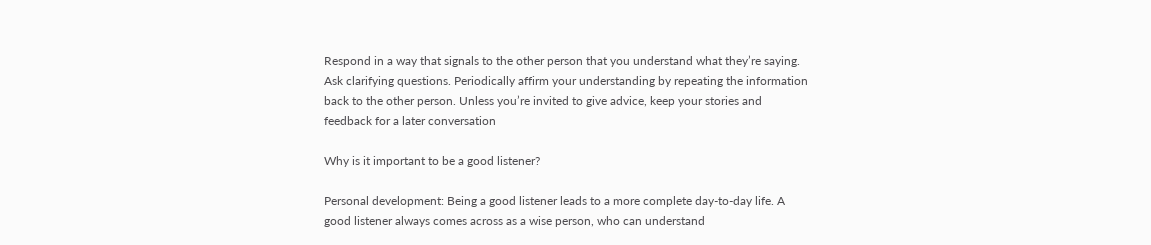Respond in a way that signals to the other person that you understand what they’re saying. Ask clarifying questions. Periodically affirm your understanding by repeating the information back to the other person. Unless you’re invited to give advice, keep your stories and feedback for a later conversation

Why is it important to be a good listener?

Personal development: Being a good listener leads to a more complete day-to-day life. A good listener always comes across as a wise person, who can understand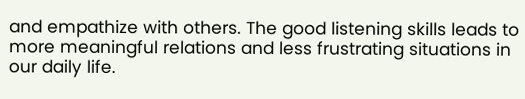and empathize with others. The good listening skills leads to more meaningful relations and less frustrating situations in our daily life.